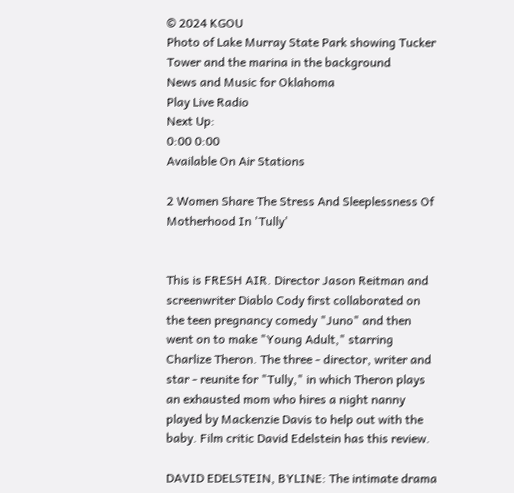© 2024 KGOU
Photo of Lake Murray State Park showing Tucker Tower and the marina in the background
News and Music for Oklahoma
Play Live Radio
Next Up:
0:00 0:00
Available On Air Stations

2 Women Share The Stress And Sleeplessness Of Motherhood In 'Tully'


This is FRESH AIR. Director Jason Reitman and screenwriter Diablo Cody first collaborated on the teen pregnancy comedy "Juno" and then went on to make "Young Adult," starring Charlize Theron. The three - director, writer and star - reunite for "Tully," in which Theron plays an exhausted mom who hires a night nanny played by Mackenzie Davis to help out with the baby. Film critic David Edelstein has this review.

DAVID EDELSTEIN, BYLINE: The intimate drama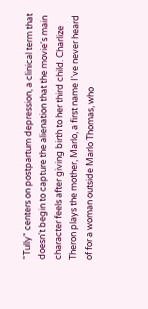"Tully" centers on postpartum depression, a clinical term that doesn't begin to capture the alienation that the movie's main character feels after giving birth to her third child. Charlize Theron plays the mother, Marlo, a first name I've never heard of for a woman outside Marlo Thomas, who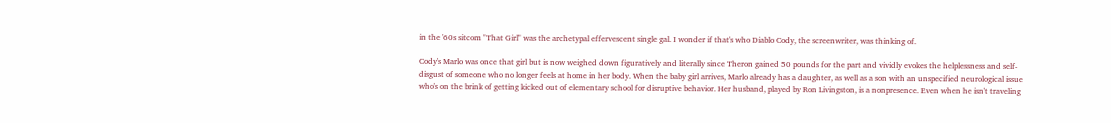in the '60s sitcom "That Girl" was the archetypal effervescent single gal. I wonder if that's who Diablo Cody, the screenwriter, was thinking of.

Cody's Marlo was once that girl but is now weighed down figuratively and literally since Theron gained 50 pounds for the part and vividly evokes the helplessness and self-disgust of someone who no longer feels at home in her body. When the baby girl arrives, Marlo already has a daughter, as well as a son with an unspecified neurological issue who's on the brink of getting kicked out of elementary school for disruptive behavior. Her husband, played by Ron Livingston, is a nonpresence. Even when he isn't traveling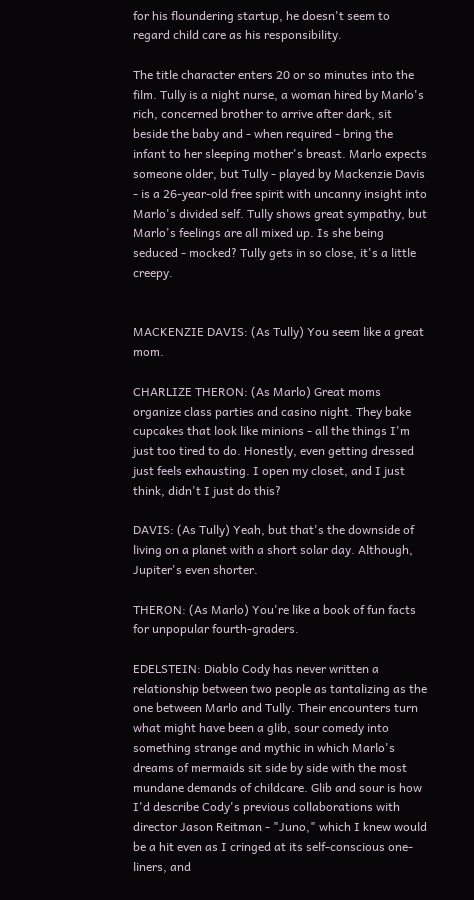for his floundering startup, he doesn't seem to regard child care as his responsibility.

The title character enters 20 or so minutes into the film. Tully is a night nurse, a woman hired by Marlo's rich, concerned brother to arrive after dark, sit beside the baby and - when required - bring the infant to her sleeping mother's breast. Marlo expects someone older, but Tully - played by Mackenzie Davis - is a 26-year-old free spirit with uncanny insight into Marlo's divided self. Tully shows great sympathy, but Marlo's feelings are all mixed up. Is she being seduced - mocked? Tully gets in so close, it's a little creepy.


MACKENZIE DAVIS: (As Tully) You seem like a great mom.

CHARLIZE THERON: (As Marlo) Great moms organize class parties and casino night. They bake cupcakes that look like minions - all the things I'm just too tired to do. Honestly, even getting dressed just feels exhausting. I open my closet, and I just think, didn't I just do this?

DAVIS: (As Tully) Yeah, but that's the downside of living on a planet with a short solar day. Although, Jupiter's even shorter.

THERON: (As Marlo) You're like a book of fun facts for unpopular fourth-graders.

EDELSTEIN: Diablo Cody has never written a relationship between two people as tantalizing as the one between Marlo and Tully. Their encounters turn what might have been a glib, sour comedy into something strange and mythic in which Marlo's dreams of mermaids sit side by side with the most mundane demands of childcare. Glib and sour is how I'd describe Cody's previous collaborations with director Jason Reitman - "Juno," which I knew would be a hit even as I cringed at its self-conscious one-liners, and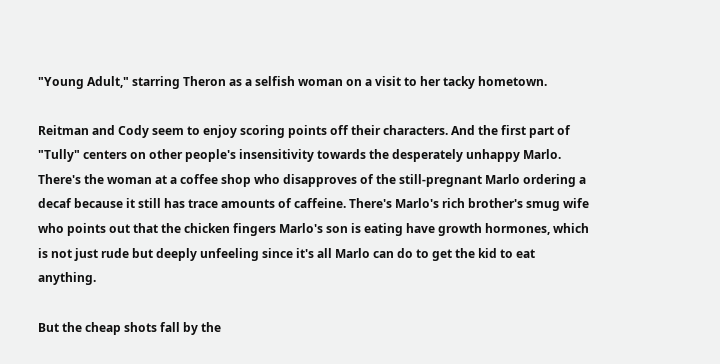"Young Adult," starring Theron as a selfish woman on a visit to her tacky hometown.

Reitman and Cody seem to enjoy scoring points off their characters. And the first part of "Tully" centers on other people's insensitivity towards the desperately unhappy Marlo. There's the woman at a coffee shop who disapproves of the still-pregnant Marlo ordering a decaf because it still has trace amounts of caffeine. There's Marlo's rich brother's smug wife who points out that the chicken fingers Marlo's son is eating have growth hormones, which is not just rude but deeply unfeeling since it's all Marlo can do to get the kid to eat anything.

But the cheap shots fall by the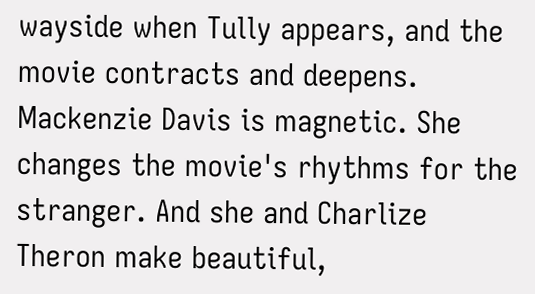wayside when Tully appears, and the movie contracts and deepens. Mackenzie Davis is magnetic. She changes the movie's rhythms for the stranger. And she and Charlize Theron make beautiful,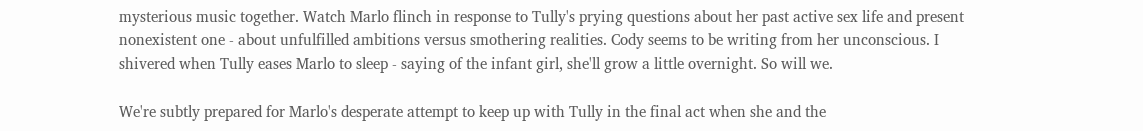mysterious music together. Watch Marlo flinch in response to Tully's prying questions about her past active sex life and present nonexistent one - about unfulfilled ambitions versus smothering realities. Cody seems to be writing from her unconscious. I shivered when Tully eases Marlo to sleep - saying of the infant girl, she'll grow a little overnight. So will we.

We're subtly prepared for Marlo's desperate attempt to keep up with Tully in the final act when she and the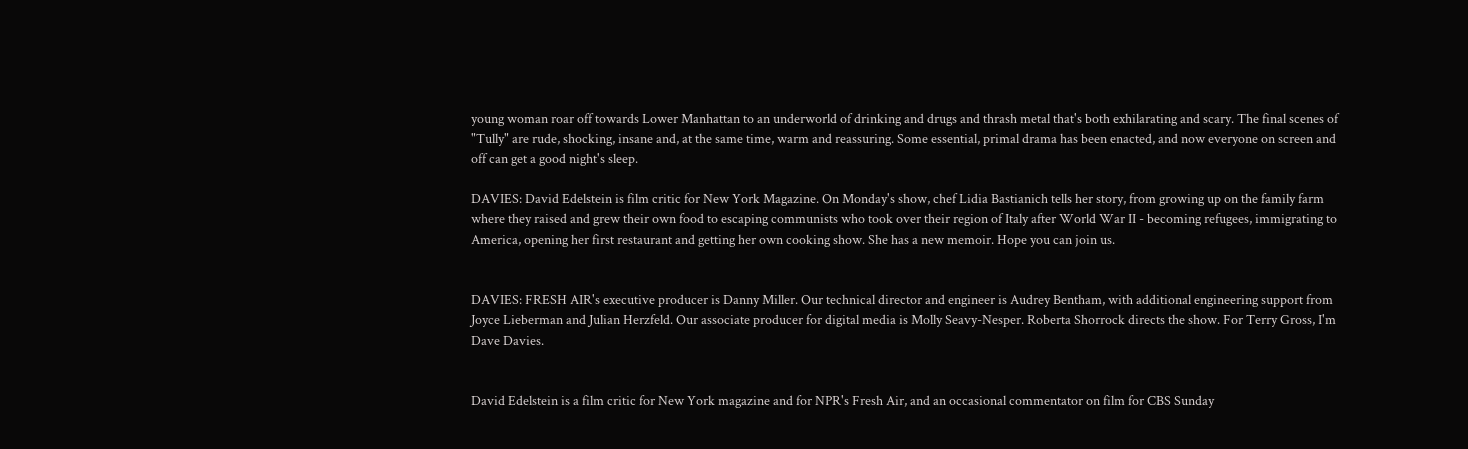young woman roar off towards Lower Manhattan to an underworld of drinking and drugs and thrash metal that's both exhilarating and scary. The final scenes of "Tully" are rude, shocking, insane and, at the same time, warm and reassuring. Some essential, primal drama has been enacted, and now everyone on screen and off can get a good night's sleep.

DAVIES: David Edelstein is film critic for New York Magazine. On Monday's show, chef Lidia Bastianich tells her story, from growing up on the family farm where they raised and grew their own food to escaping communists who took over their region of Italy after World War II - becoming refugees, immigrating to America, opening her first restaurant and getting her own cooking show. She has a new memoir. Hope you can join us.


DAVIES: FRESH AIR's executive producer is Danny Miller. Our technical director and engineer is Audrey Bentham, with additional engineering support from Joyce Lieberman and Julian Herzfeld. Our associate producer for digital media is Molly Seavy-Nesper. Roberta Shorrock directs the show. For Terry Gross, I'm Dave Davies.


David Edelstein is a film critic for New York magazine and for NPR's Fresh Air, and an occasional commentator on film for CBS Sunday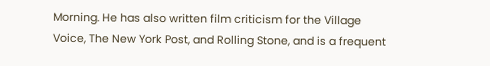Morning. He has also written film criticism for the Village Voice, The New York Post, and Rolling Stone, and is a frequent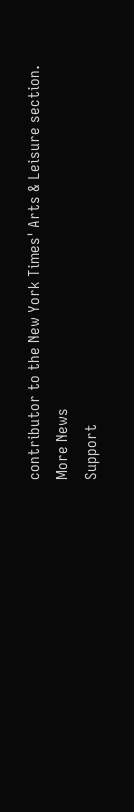contributor to the New York Times' Arts & Leisure section.
More News
Support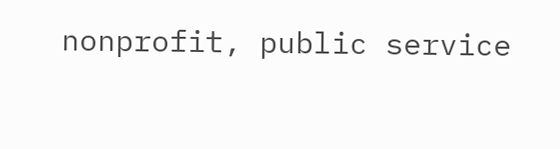nonprofit, public service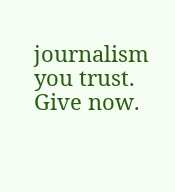journalism you trust. Give now.